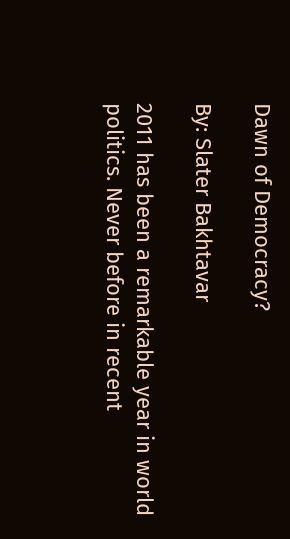Dawn of Democracy?

By: Slater Bakhtavar

2011 has been a remarkable year in world politics. Never before in recent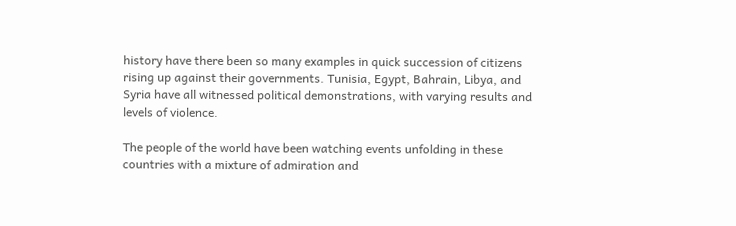history have there been so many examples in quick succession of citizens rising up against their governments. Tunisia, Egypt, Bahrain, Libya, and Syria have all witnessed political demonstrations, with varying results and levels of violence.

The people of the world have been watching events unfolding in these countries with a mixture of admiration and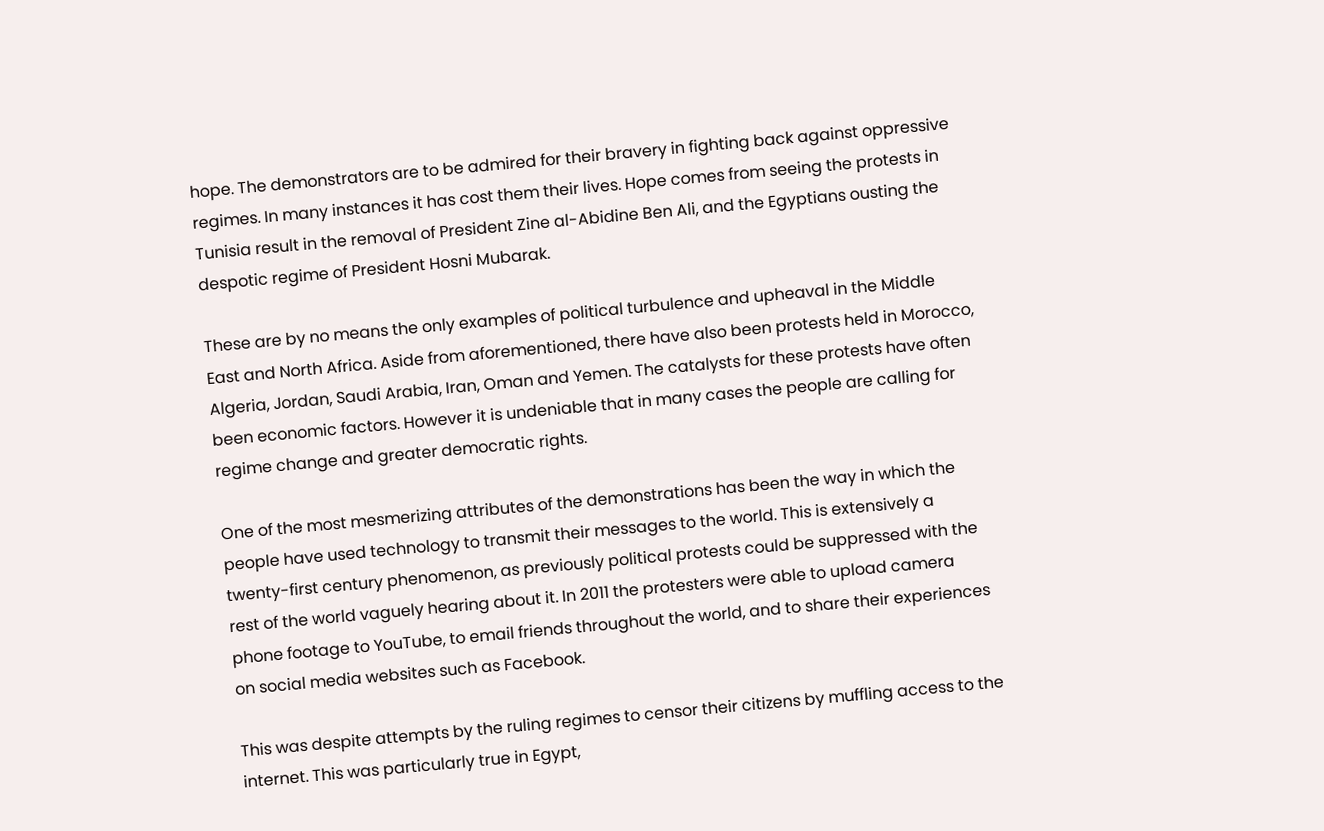hope. The demonstrators are to be admired for their bravery in fighting back against oppressive regimes. In many instances it has cost them their lives. Hope comes from seeing the protests in Tunisia result in the removal of President Zine al-Abidine Ben Ali, and the Egyptians ousting the despotic regime of President Hosni Mubarak.

These are by no means the only examples of political turbulence and upheaval in the Middle East and North Africa. Aside from aforementioned, there have also been protests held in Morocco, Algeria, Jordan, Saudi Arabia, Iran, Oman and Yemen. The catalysts for these protests have often been economic factors. However it is undeniable that in many cases the people are calling for regime change and greater democratic rights.

One of the most mesmerizing attributes of the demonstrations has been the way in which the people have used technology to transmit their messages to the world. This is extensively a twenty-first century phenomenon, as previously political protests could be suppressed with the rest of the world vaguely hearing about it. In 2011 the protesters were able to upload camera phone footage to YouTube, to email friends throughout the world, and to share their experiences on social media websites such as Facebook.

This was despite attempts by the ruling regimes to censor their citizens by muffling access to the internet. This was particularly true in Egypt,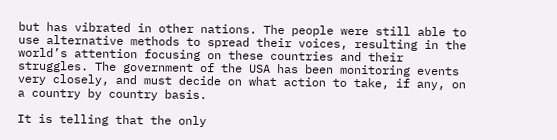but has vibrated in other nations. The people were still able to use alternative methods to spread their voices, resulting in the world’s attention focusing on these countries and their struggles. The government of the USA has been monitoring events very closely, and must decide on what action to take, if any, on a country by country basis.

It is telling that the only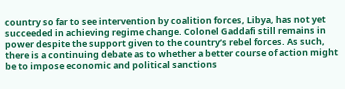country so far to see intervention by coalition forces, Libya, has not yet succeeded in achieving regime change. Colonel Gaddafi still remains in power despite the support given to the country’s rebel forces. As such, there is a continuing debate as to whether a better course of action might be to impose economic and political sanctions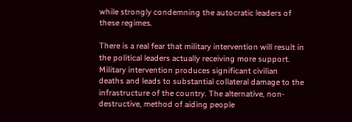while strongly condemning the autocratic leaders of these regimes.

There is a real fear that military intervention will result in the political leaders actually receiving more support. Military intervention produces significant civilian deaths and leads to substantial collateral damage to the infrastructure of the country. The alternative, non-destructive, method of aiding people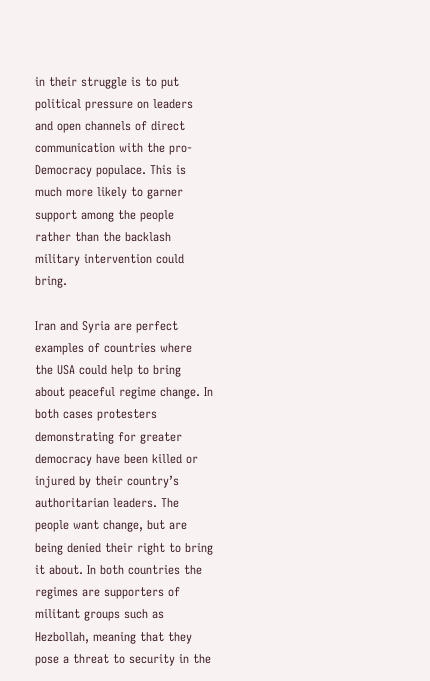in their struggle is to put political pressure on leaders and open channels of direct communication with the pro-Democracy populace. This is much more likely to garner support among the people rather than the backlash military intervention could bring.

Iran and Syria are perfect examples of countries where the USA could help to bring about peaceful regime change. In both cases protesters demonstrating for greater democracy have been killed or injured by their country’s authoritarian leaders. The people want change, but are being denied their right to bring it about. In both countries the regimes are supporters of militant groups such as Hezbollah, meaning that they pose a threat to security in the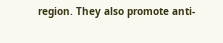region. They also promote anti-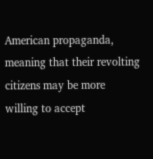American propaganda, meaning that their revolting citizens may be more willing to accept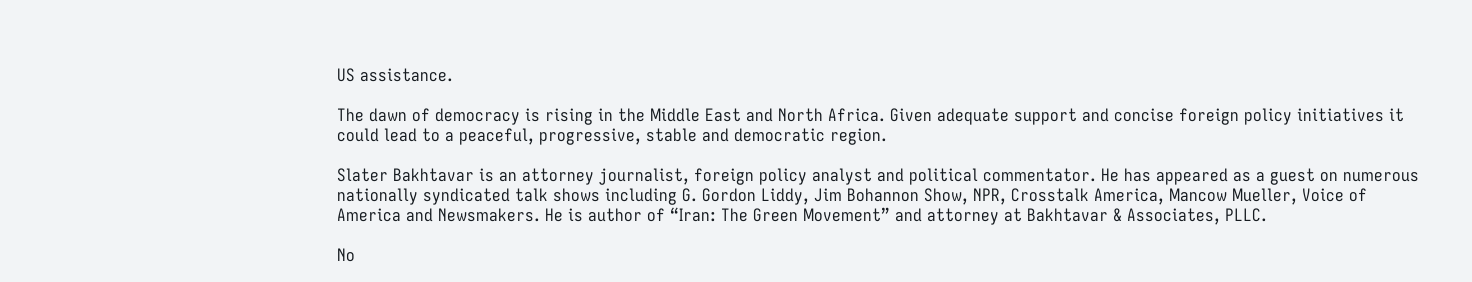US assistance.

The dawn of democracy is rising in the Middle East and North Africa. Given adequate support and concise foreign policy initiatives it could lead to a peaceful, progressive, stable and democratic region.

Slater Bakhtavar is an attorney journalist, foreign policy analyst and political commentator. He has appeared as a guest on numerous nationally syndicated talk shows including G. Gordon Liddy, Jim Bohannon Show, NPR, Crosstalk America, Mancow Mueller, Voice of America and Newsmakers. He is author of “Iran: The Green Movement” and attorney at Bakhtavar & Associates, PLLC.

No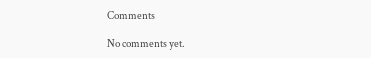Comments

No comments yet.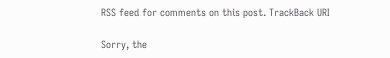RSS feed for comments on this post. TrackBack URI

Sorry, the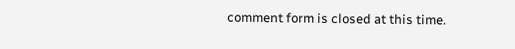comment form is closed at this time.